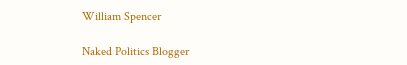William Spencer

Naked Politics Blogger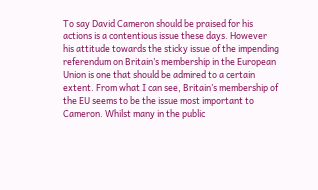To say David Cameron should be praised for his actions is a contentious issue these days. However his attitude towards the sticky issue of the impending referendum on Britain’s membership in the European Union is one that should be admired to a certain extent. From what I can see, Britain’s membership of the EU seems to be the issue most important to Cameron. Whilst many in the public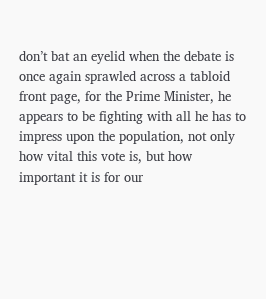don’t bat an eyelid when the debate is once again sprawled across a tabloid front page, for the Prime Minister, he appears to be fighting with all he has to impress upon the population, not only how vital this vote is, but how important it is for our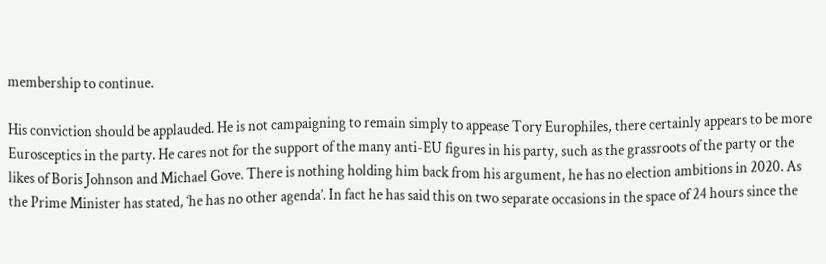membership to continue.

His conviction should be applauded. He is not campaigning to remain simply to appease Tory Europhiles, there certainly appears to be more Eurosceptics in the party. He cares not for the support of the many anti-EU figures in his party, such as the grassroots of the party or the likes of Boris Johnson and Michael Gove. There is nothing holding him back from his argument, he has no election ambitions in 2020. As the Prime Minister has stated, ‘he has no other agenda’. In fact he has said this on two separate occasions in the space of 24 hours since the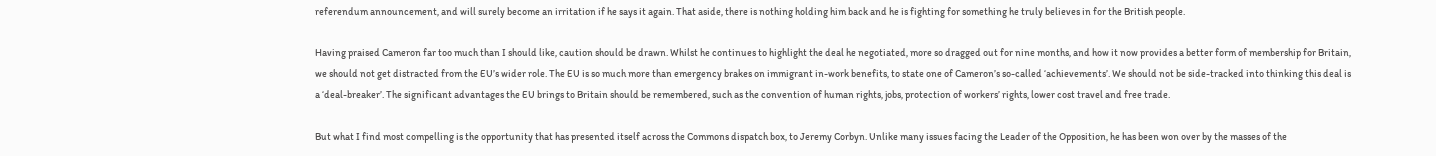referendum announcement, and will surely become an irritation if he says it again. That aside, there is nothing holding him back and he is fighting for something he truly believes in for the British people.

Having praised Cameron far too much than I should like, caution should be drawn. Whilst he continues to highlight the deal he negotiated, more so dragged out for nine months, and how it now provides a better form of membership for Britain, we should not get distracted from the EU’s wider role. The EU is so much more than emergency brakes on immigrant in-work benefits, to state one of Cameron’s so-called ‘achievements’. We should not be side-tracked into thinking this deal is a ‘deal-breaker’. The significant advantages the EU brings to Britain should be remembered, such as the convention of human rights, jobs, protection of workers’ rights, lower cost travel and free trade.

But what I find most compelling is the opportunity that has presented itself across the Commons dispatch box, to Jeremy Corbyn. Unlike many issues facing the Leader of the Opposition, he has been won over by the masses of the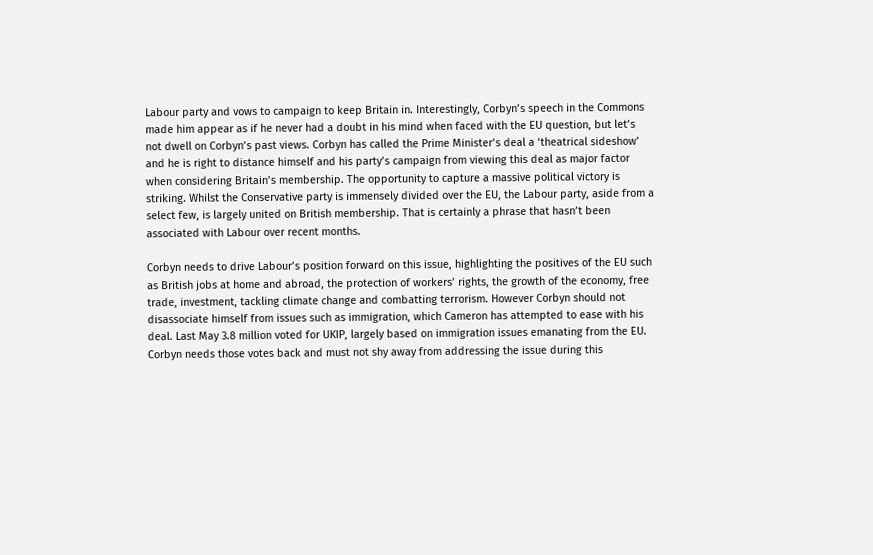Labour party and vows to campaign to keep Britain in. Interestingly, Corbyn’s speech in the Commons made him appear as if he never had a doubt in his mind when faced with the EU question, but let’s not dwell on Corbyn’s past views. Corbyn has called the Prime Minister’s deal a ‘theatrical sideshow’ and he is right to distance himself and his party’s campaign from viewing this deal as major factor when considering Britain’s membership. The opportunity to capture a massive political victory is striking. Whilst the Conservative party is immensely divided over the EU, the Labour party, aside from a select few, is largely united on British membership. That is certainly a phrase that hasn’t been associated with Labour over recent months.

Corbyn needs to drive Labour’s position forward on this issue, highlighting the positives of the EU such as British jobs at home and abroad, the protection of workers’ rights, the growth of the economy, free trade, investment, tackling climate change and combatting terrorism. However Corbyn should not disassociate himself from issues such as immigration, which Cameron has attempted to ease with his deal. Last May 3.8 million voted for UKIP, largely based on immigration issues emanating from the EU. Corbyn needs those votes back and must not shy away from addressing the issue during this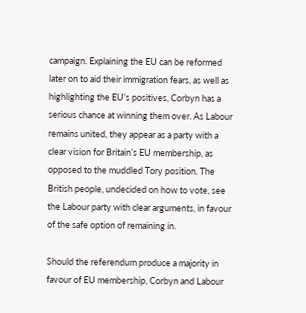campaign. Explaining the EU can be reformed later on to aid their immigration fears, as well as highlighting the EU’s positives, Corbyn has a serious chance at winning them over. As Labour remains united, they appear as a party with a clear vision for Britain’s EU membership, as opposed to the muddled Tory position. The British people, undecided on how to vote, see the Labour party with clear arguments, in favour of the safe option of remaining in.

Should the referendum produce a majority in favour of EU membership, Corbyn and Labour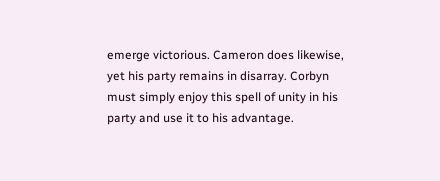emerge victorious. Cameron does likewise, yet his party remains in disarray. Corbyn must simply enjoy this spell of unity in his party and use it to his advantage.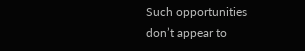Such opportunities don’t appear to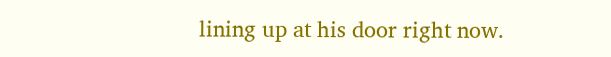lining up at his door right now.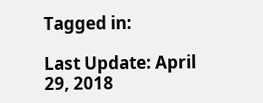Tagged in:

Last Update: April 29, 2018